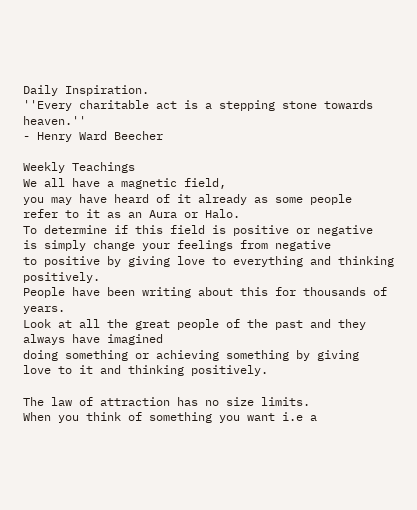Daily Inspiration.
''Every charitable act is a stepping stone towards heaven.''
- Henry Ward Beecher

Weekly Teachings
We all have a magnetic field,
you may have heard of it already as some people
refer to it as an Aura or Halo.
To determine if this field is positive or negative
is simply change your feelings from negative
to positive by giving love to everything and thinking positively.
People have been writing about this for thousands of years.
Look at all the great people of the past and they always have imagined
doing something or achieving something by giving
love to it and thinking positively.

The law of attraction has no size limits.
When you think of something you want i.e a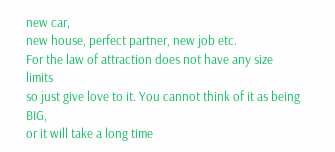new car,
new house, perfect partner, new job etc.
For the law of attraction does not have any size limits
so just give love to it. You cannot think of it as being BIG,
or it will take a long time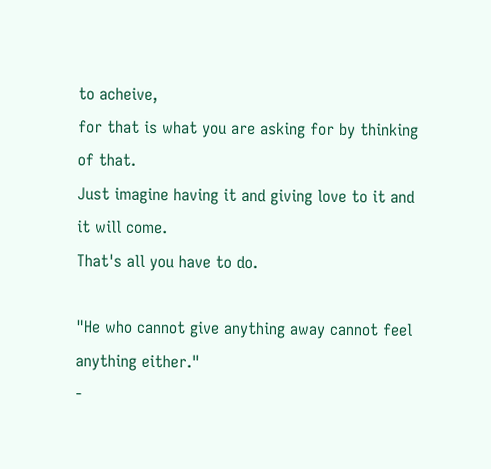to acheive,
for that is what you are asking for by thinking of that.
Just imagine having it and giving love to it and it will come.
That's all you have to do.

"He who cannot give anything away cannot feel anything either."
-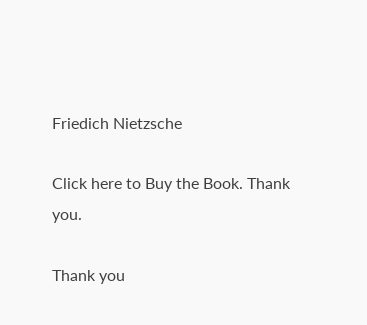Friedich Nietzsche

Click here to Buy the Book. Thank you.

Thank you